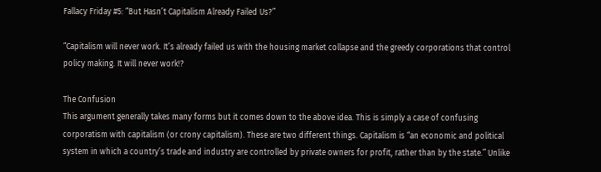Fallacy Friday #5: “But Hasn’t Capitalism Already Failed Us?”

“Capitalism will never work. It’s already failed us with the housing market collapse and the greedy corporations that control policy making. It will never work!?

The Confusion
This argument generally takes many forms but it comes down to the above idea. This is simply a case of confusing corporatism with capitalism (or crony capitalism). These are two different things. Capitalism is “an economic and political system in which a country’s trade and industry are controlled by private owners for profit, rather than by the state.” Unlike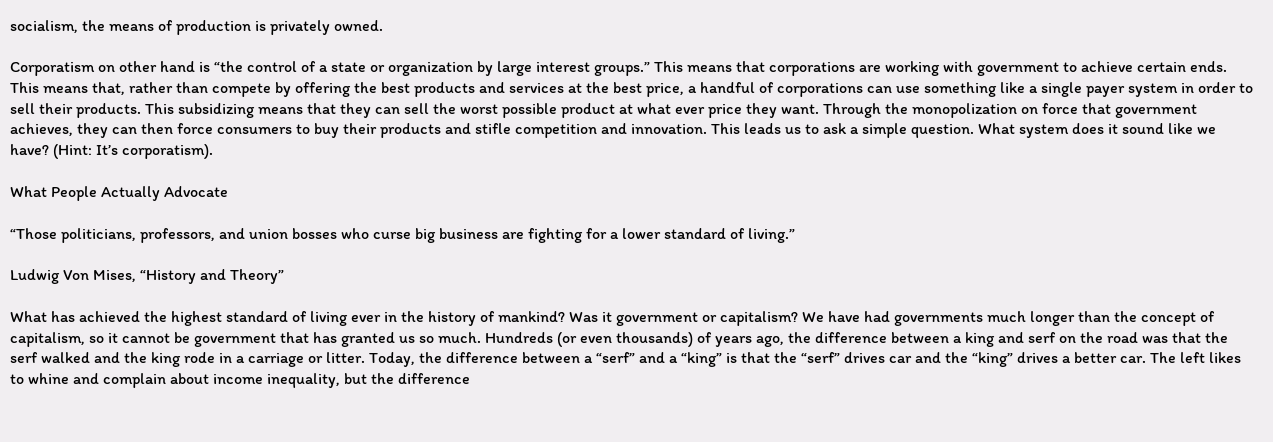socialism, the means of production is privately owned.

Corporatism on other hand is “the control of a state or organization by large interest groups.” This means that corporations are working with government to achieve certain ends. This means that, rather than compete by offering the best products and services at the best price, a handful of corporations can use something like a single payer system in order to sell their products. This subsidizing means that they can sell the worst possible product at what ever price they want. Through the monopolization on force that government achieves, they can then force consumers to buy their products and stifle competition and innovation. This leads us to ask a simple question. What system does it sound like we have? (Hint: It’s corporatism).

What People Actually Advocate

“Those politicians, professors, and union bosses who curse big business are fighting for a lower standard of living.”

Ludwig Von Mises, “History and Theory”

What has achieved the highest standard of living ever in the history of mankind? Was it government or capitalism? We have had governments much longer than the concept of capitalism, so it cannot be government that has granted us so much. Hundreds (or even thousands) of years ago, the difference between a king and serf on the road was that the serf walked and the king rode in a carriage or litter. Today, the difference between a “serf” and a “king” is that the “serf” drives car and the “king” drives a better car. The left likes to whine and complain about income inequality, but the difference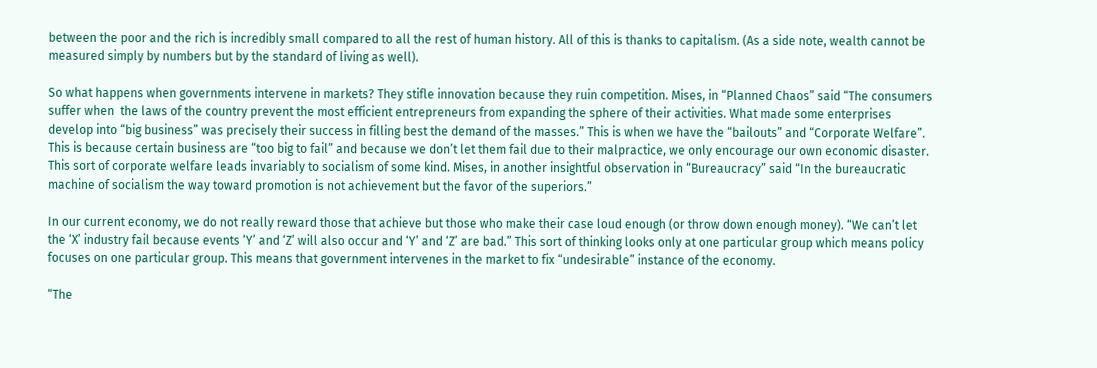between the poor and the rich is incredibly small compared to all the rest of human history. All of this is thanks to capitalism. (As a side note, wealth cannot be measured simply by numbers but by the standard of living as well).

So what happens when governments intervene in markets? They stifle innovation because they ruin competition. Mises, in “Planned Chaos” said “The consumers suffer when  the laws of the country prevent the most efficient entrepreneurs from expanding the sphere of their activities. What made some enterprises develop into “big business” was precisely their success in filling best the demand of the masses.” This is when we have the “bailouts” and “Corporate Welfare”. This is because certain business are “too big to fail” and because we don’t let them fail due to their malpractice, we only encourage our own economic disaster. This sort of corporate welfare leads invariably to socialism of some kind. Mises, in another insightful observation in “Bureaucracy” said “In the bureaucratic machine of socialism the way toward promotion is not achievement but the favor of the superiors.”

In our current economy, we do not really reward those that achieve but those who make their case loud enough (or throw down enough money). “We can’t let the ‘X’ industry fail because events ‘Y’ and ‘Z’ will also occur and ‘Y’ and ‘Z’ are bad.” This sort of thinking looks only at one particular group which means policy focuses on one particular group. This means that government intervenes in the market to fix “undesirable” instance of the economy.

“The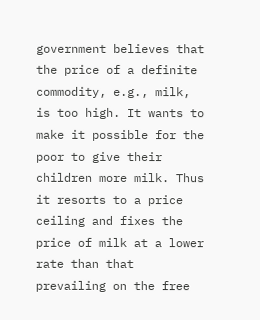government believes that the price of a definite commodity, e.g., milk, is too high. It wants to make it possible for the poor to give their children more milk. Thus it resorts to a price ceiling and fixes the price of milk at a lower rate than that prevailing on the free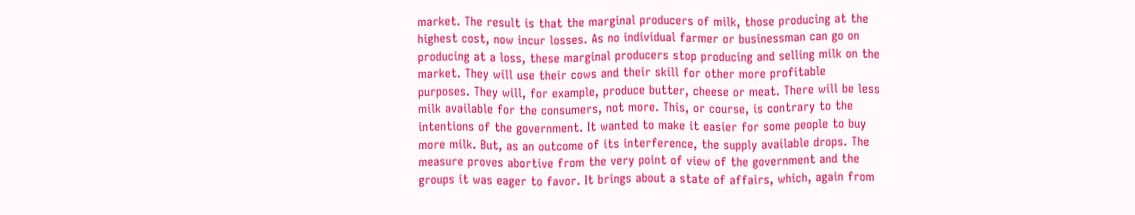market. The result is that the marginal producers of milk, those producing at the highest cost, now incur losses. As no individual farmer or businessman can go on producing at a loss, these marginal producers stop producing and selling milk on the market. They will use their cows and their skill for other more profitable purposes. They will, for example, produce butter, cheese or meat. There will be less milk available for the consumers, not more. This, or course, is contrary to the intentions of the government. It wanted to make it easier for some people to buy more milk. But, as an outcome of its interference, the supply available drops. The measure proves abortive from the very point of view of the government and the groups it was eager to favor. It brings about a state of affairs, which, again from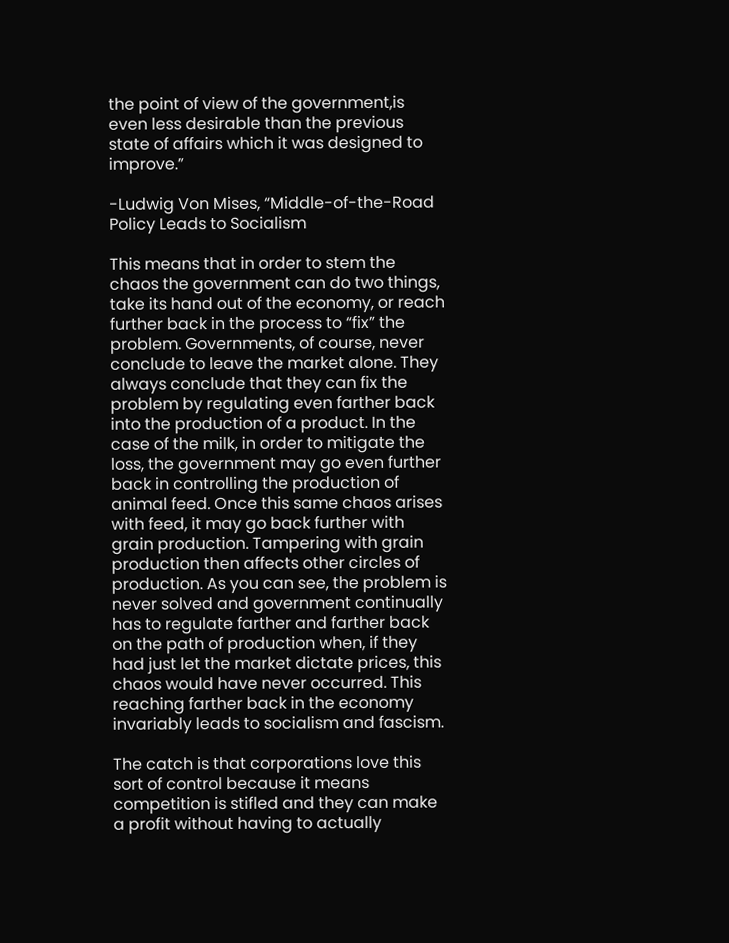the point of view of the government,is even less desirable than the previous state of affairs which it was designed to improve.”

-Ludwig Von Mises, “Middle-of-the-Road Policy Leads to Socialism

This means that in order to stem the chaos the government can do two things, take its hand out of the economy, or reach further back in the process to “fix” the problem. Governments, of course, never conclude to leave the market alone. They always conclude that they can fix the problem by regulating even farther back into the production of a product. In the case of the milk, in order to mitigate the loss, the government may go even further back in controlling the production of animal feed. Once this same chaos arises with feed, it may go back further with grain production. Tampering with grain production then affects other circles of production. As you can see, the problem is never solved and government continually has to regulate farther and farther back on the path of production when, if they had just let the market dictate prices, this chaos would have never occurred. This reaching farther back in the economy invariably leads to socialism and fascism.

The catch is that corporations love this sort of control because it means competition is stifled and they can make a profit without having to actually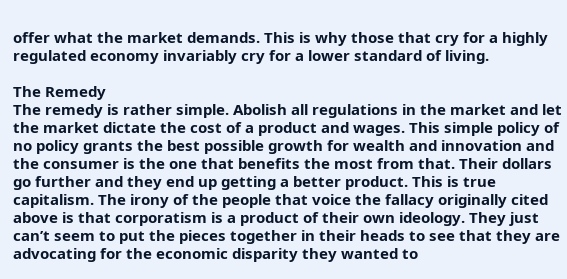offer what the market demands. This is why those that cry for a highly regulated economy invariably cry for a lower standard of living.

The Remedy
The remedy is rather simple. Abolish all regulations in the market and let the market dictate the cost of a product and wages. This simple policy of no policy grants the best possible growth for wealth and innovation and the consumer is the one that benefits the most from that. Their dollars go further and they end up getting a better product. This is true capitalism. The irony of the people that voice the fallacy originally cited above is that corporatism is a product of their own ideology. They just can’t seem to put the pieces together in their heads to see that they are advocating for the economic disparity they wanted to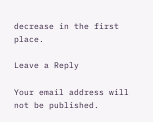decrease in the first place.

Leave a Reply

Your email address will not be published.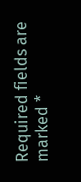Required fields are marked *